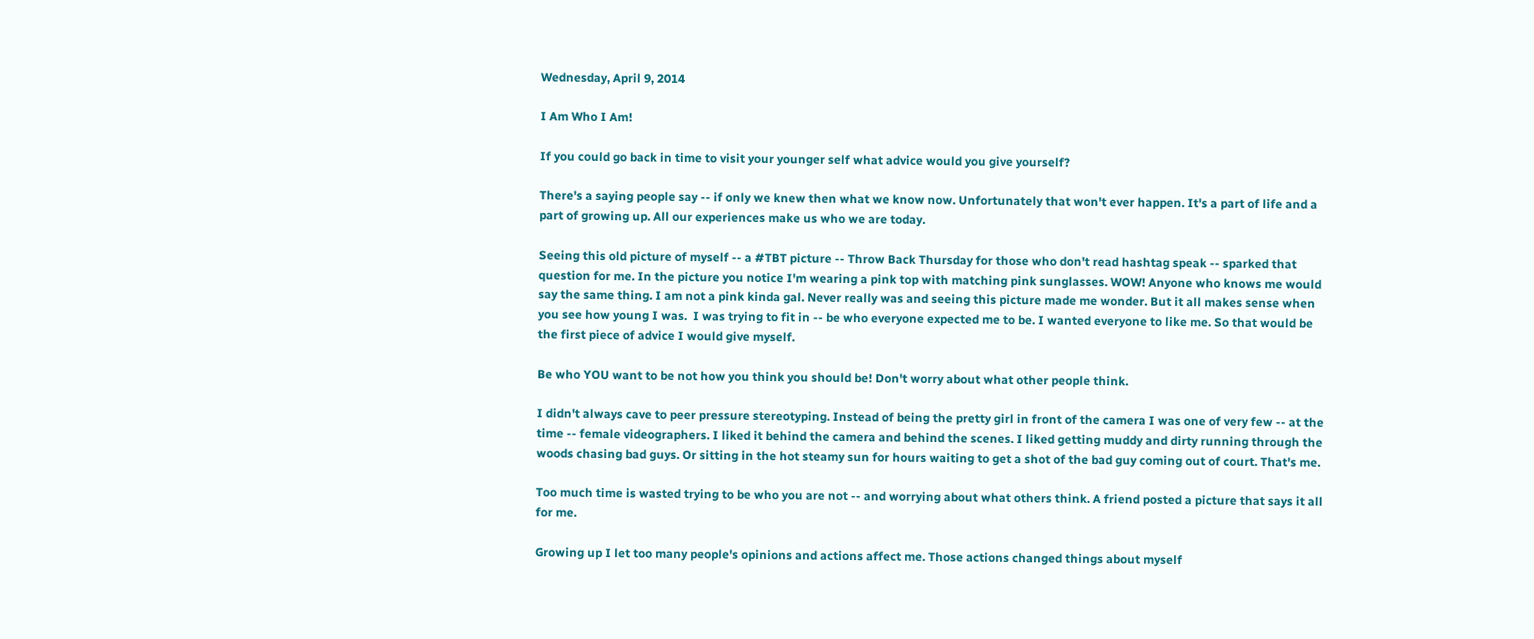Wednesday, April 9, 2014

I Am Who I Am!

If you could go back in time to visit your younger self what advice would you give yourself?

There's a saying people say -- if only we knew then what we know now. Unfortunately that won't ever happen. It's a part of life and a part of growing up. All our experiences make us who we are today.

Seeing this old picture of myself -- a #TBT picture -- Throw Back Thursday for those who don't read hashtag speak -- sparked that question for me. In the picture you notice I'm wearing a pink top with matching pink sunglasses. WOW! Anyone who knows me would say the same thing. I am not a pink kinda gal. Never really was and seeing this picture made me wonder. But it all makes sense when you see how young I was.  I was trying to fit in -- be who everyone expected me to be. I wanted everyone to like me. So that would be the first piece of advice I would give myself.

Be who YOU want to be not how you think you should be! Don't worry about what other people think.

I didn't always cave to peer pressure stereotyping. Instead of being the pretty girl in front of the camera I was one of very few -- at the time -- female videographers. I liked it behind the camera and behind the scenes. I liked getting muddy and dirty running through the woods chasing bad guys. Or sitting in the hot steamy sun for hours waiting to get a shot of the bad guy coming out of court. That's me.

Too much time is wasted trying to be who you are not -- and worrying about what others think. A friend posted a picture that says it all for me.

Growing up I let too many people's opinions and actions affect me. Those actions changed things about myself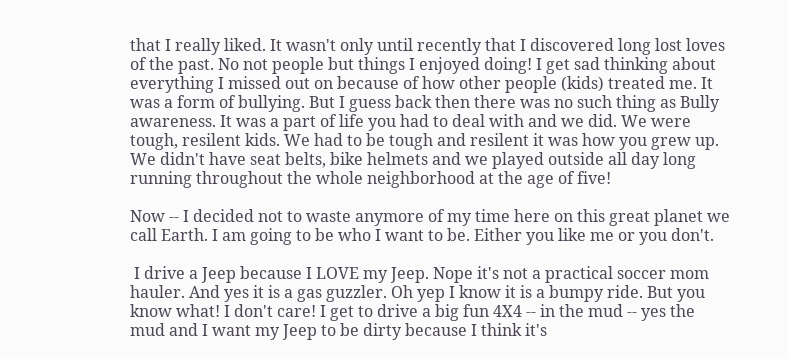that I really liked. It wasn't only until recently that I discovered long lost loves of the past. No not people but things I enjoyed doing! I get sad thinking about everything I missed out on because of how other people (kids) treated me. It was a form of bullying. But I guess back then there was no such thing as Bully awareness. It was a part of life you had to deal with and we did. We were tough, resilent kids. We had to be tough and resilent it was how you grew up. We didn't have seat belts, bike helmets and we played outside all day long running throughout the whole neighborhood at the age of five!

Now -- I decided not to waste anymore of my time here on this great planet we call Earth. I am going to be who I want to be. Either you like me or you don't.

 I drive a Jeep because I LOVE my Jeep. Nope it's not a practical soccer mom hauler. And yes it is a gas guzzler. Oh yep I know it is a bumpy ride. But you know what! I don't care! I get to drive a big fun 4X4 -- in the mud -- yes the mud and I want my Jeep to be dirty because I think it's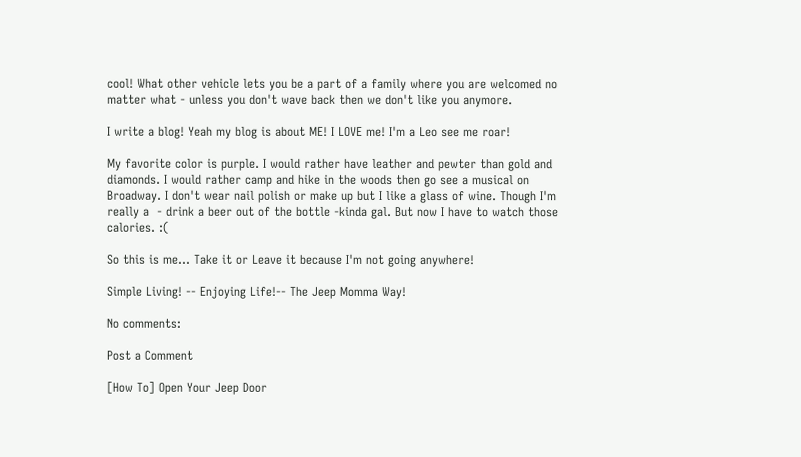cool! What other vehicle lets you be a part of a family where you are welcomed no matter what - unless you don't wave back then we don't like you anymore.

I write a blog! Yeah my blog is about ME! I LOVE me! I'm a Leo see me roar!

My favorite color is purple. I would rather have leather and pewter than gold and diamonds. I would rather camp and hike in the woods then go see a musical on Broadway. I don't wear nail polish or make up but I like a glass of wine. Though I'm really a  - drink a beer out of the bottle -kinda gal. But now I have to watch those calories. :(

So this is me... Take it or Leave it because I'm not going anywhere!

Simple Living! -- Enjoying Life!-- The Jeep Momma Way!

No comments:

Post a Comment

[How To] Open Your Jeep Door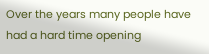Over the years many people have had a hard time opening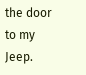the door to my Jeep.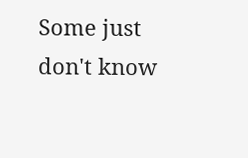Some just don't know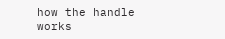how the handle works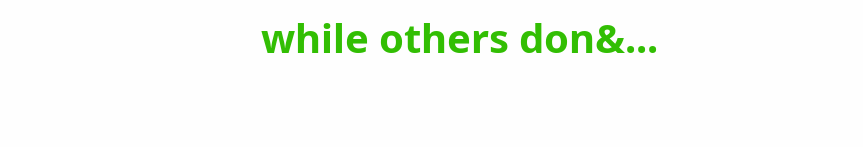while others don&...